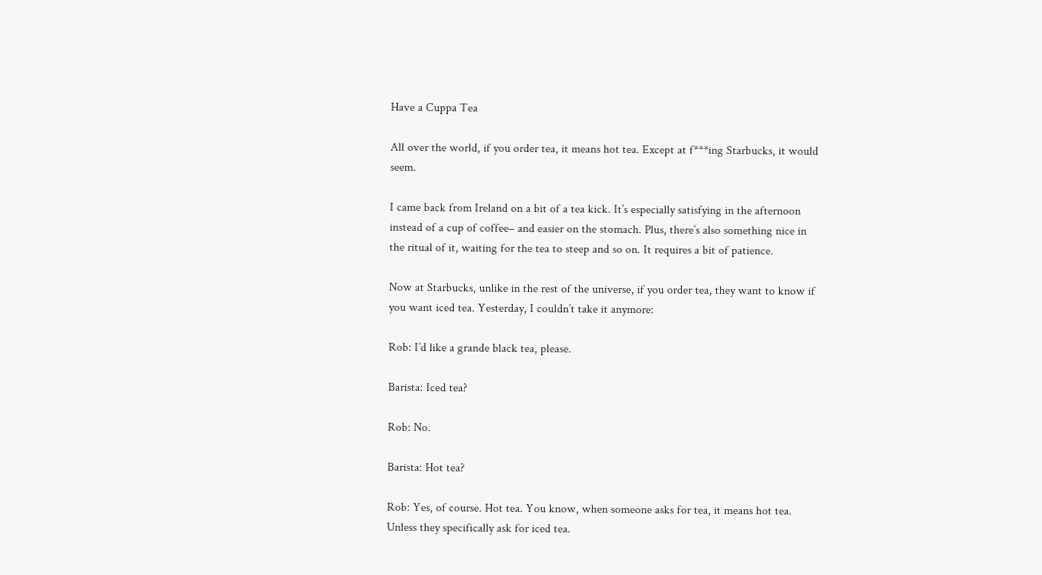Have a Cuppa Tea

All over the world, if you order tea, it means hot tea. Except at f***ing Starbucks, it would seem.

I came back from Ireland on a bit of a tea kick. It’s especially satisfying in the afternoon instead of a cup of coffee– and easier on the stomach. Plus, there’s also something nice in the ritual of it, waiting for the tea to steep and so on. It requires a bit of patience.

Now at Starbucks, unlike in the rest of the universe, if you order tea, they want to know if you want iced tea. Yesterday, I couldn’t take it anymore:

Rob: I’d like a grande black tea, please.

Barista: Iced tea?

Rob: No.

Barista: Hot tea?

Rob: Yes, of course. Hot tea. You know, when someone asks for tea, it means hot tea. Unless they specifically ask for iced tea.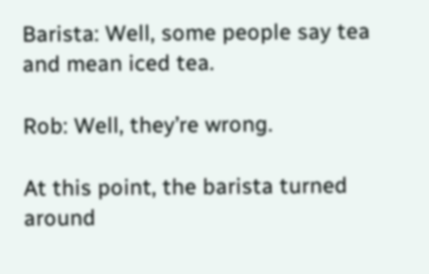Barista: Well, some people say tea and mean iced tea.

Rob: Well, they’re wrong.

At this point, the barista turned around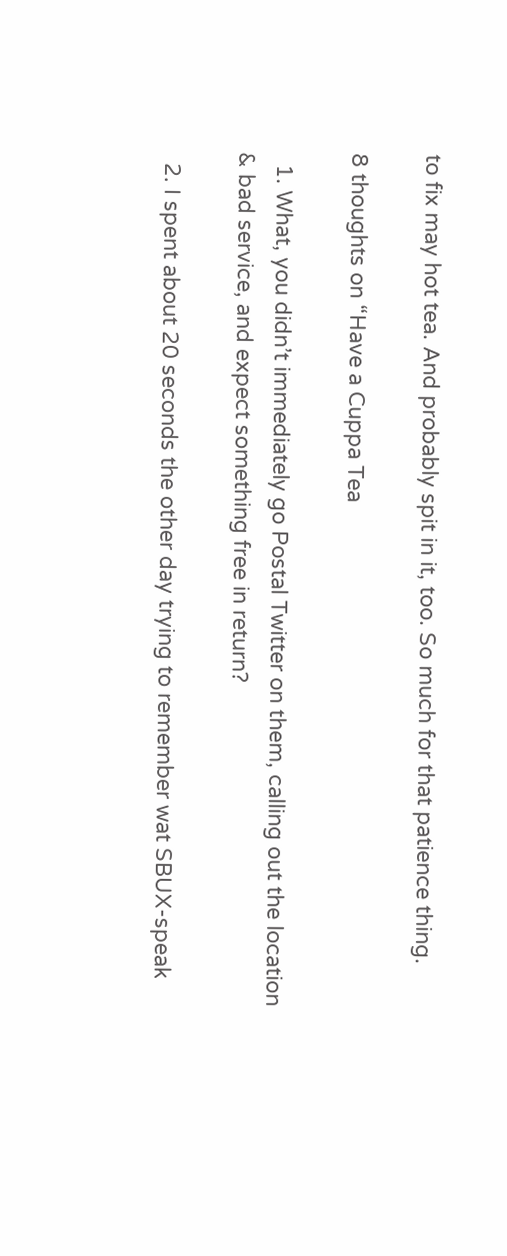to fix may hot tea. And probably spit in it, too. So much for that patience thing.

8 thoughts on “Have a Cuppa Tea

  1. What, you didn’t immediately go Postal Twitter on them, calling out the location & bad service, and expect something free in return?

  2. I spent about 20 seconds the other day trying to remember wat SBUX-speak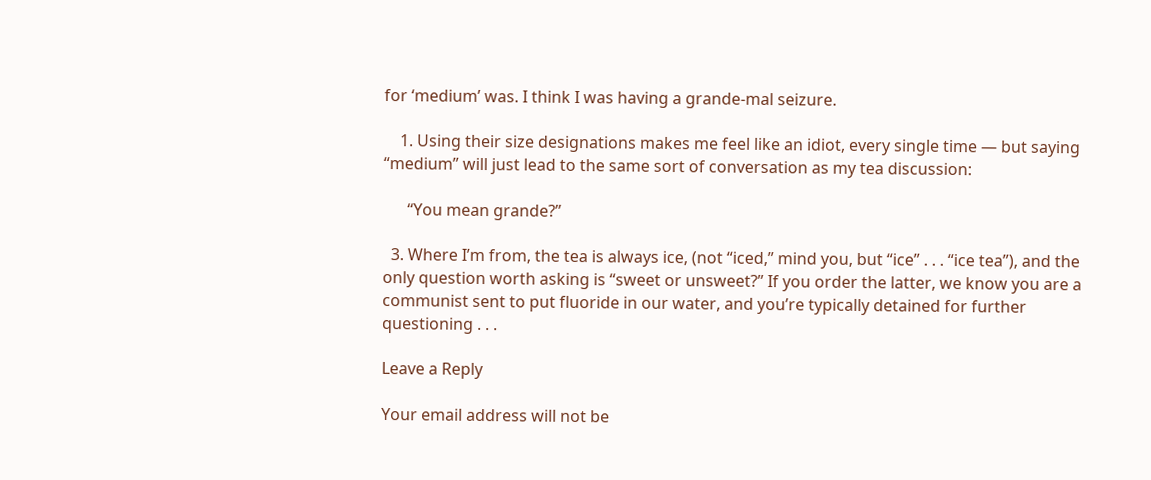for ‘medium’ was. I think I was having a grande-mal seizure.

    1. Using their size designations makes me feel like an idiot, every single time — but saying “medium” will just lead to the same sort of conversation as my tea discussion:

      “You mean grande?”

  3. Where I’m from, the tea is always ice, (not “iced,” mind you, but “ice” . . . “ice tea”), and the only question worth asking is “sweet or unsweet?” If you order the latter, we know you are a communist sent to put fluoride in our water, and you’re typically detained for further questioning . . .

Leave a Reply

Your email address will not be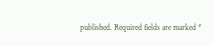published. Required fields are marked *